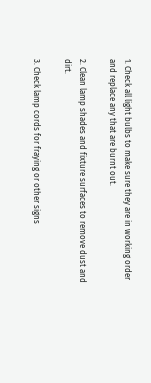1. Check all light bulbs to make sure they are in working order and replace any that are burnt out.

2. Clean lamp shades and fixture surfaces to remove dust and dirt.

3. Check lamp cords for fraying or other signs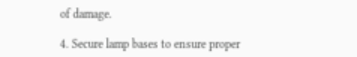of damage.

4. Secure lamp bases to ensure proper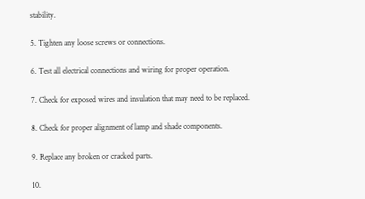stability.

5. Tighten any loose screws or connections.

6. Test all electrical connections and wiring for proper operation.

7. Check for exposed wires and insulation that may need to be replaced.

8. Check for proper alignment of lamp and shade components.

9. Replace any broken or cracked parts.

10.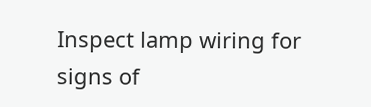Inspect lamp wiring for signs of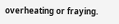overheating or fraying.